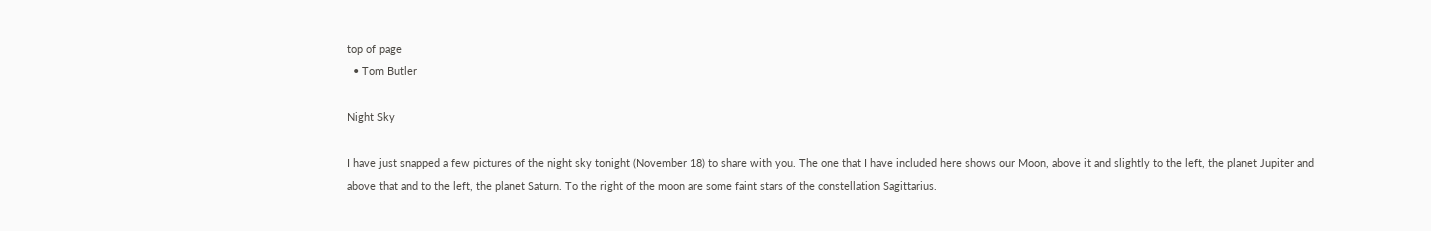top of page
  • Tom Butler

Night Sky

I have just snapped a few pictures of the night sky tonight (November 18) to share with you. The one that I have included here shows our Moon, above it and slightly to the left, the planet Jupiter and above that and to the left, the planet Saturn. To the right of the moon are some faint stars of the constellation Sagittarius.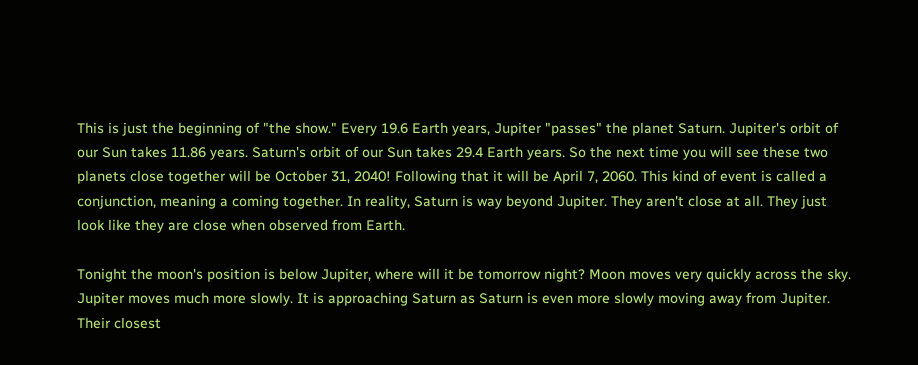This is just the beginning of "the show." Every 19.6 Earth years, Jupiter "passes" the planet Saturn. Jupiter's orbit of our Sun takes 11.86 years. Saturn's orbit of our Sun takes 29.4 Earth years. So the next time you will see these two planets close together will be October 31, 2040! Following that it will be April 7, 2060. This kind of event is called a conjunction, meaning a coming together. In reality, Saturn is way beyond Jupiter. They aren't close at all. They just look like they are close when observed from Earth.

Tonight the moon's position is below Jupiter, where will it be tomorrow night? Moon moves very quickly across the sky. Jupiter moves much more slowly. It is approaching Saturn as Saturn is even more slowly moving away from Jupiter. Their closest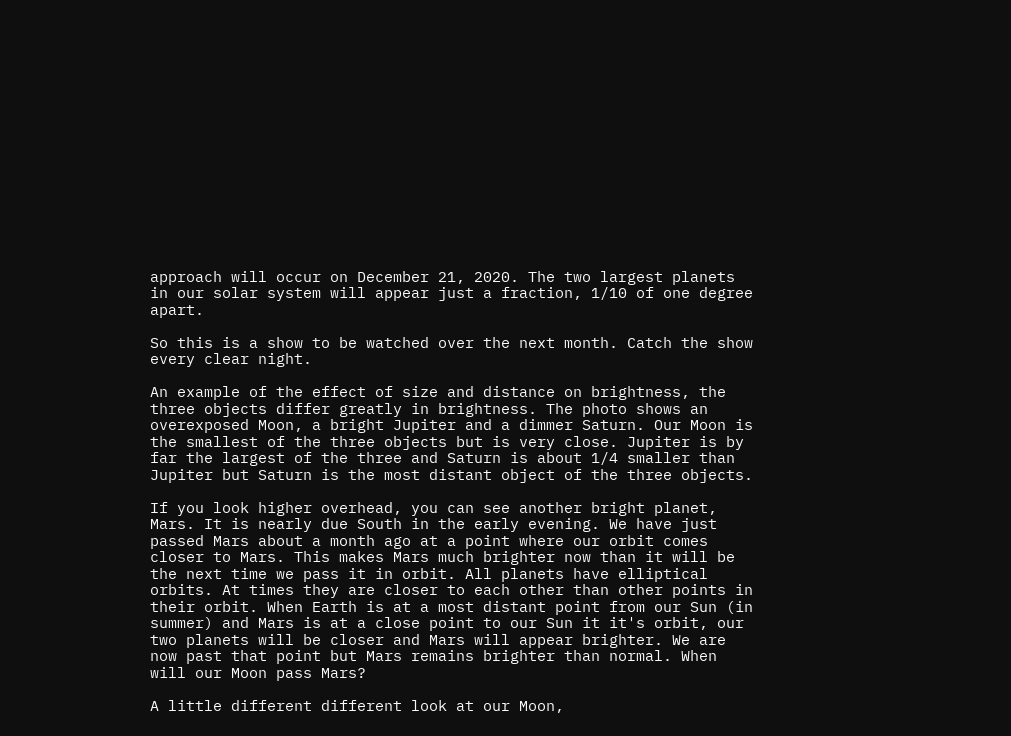approach will occur on December 21, 2020. The two largest planets in our solar system will appear just a fraction, 1/10 of one degree apart.

So this is a show to be watched over the next month. Catch the show every clear night.

An example of the effect of size and distance on brightness, the three objects differ greatly in brightness. The photo shows an overexposed Moon, a bright Jupiter and a dimmer Saturn. Our Moon is the smallest of the three objects but is very close. Jupiter is by far the largest of the three and Saturn is about 1/4 smaller than Jupiter but Saturn is the most distant object of the three objects.

If you look higher overhead, you can see another bright planet, Mars. It is nearly due South in the early evening. We have just passed Mars about a month ago at a point where our orbit comes closer to Mars. This makes Mars much brighter now than it will be the next time we pass it in orbit. All planets have elliptical orbits. At times they are closer to each other than other points in their orbit. When Earth is at a most distant point from our Sun (in summer) and Mars is at a close point to our Sun it it's orbit, our two planets will be closer and Mars will appear brighter. We are now past that point but Mars remains brighter than normal. When will our Moon pass Mars?

A little different different look at our Moon,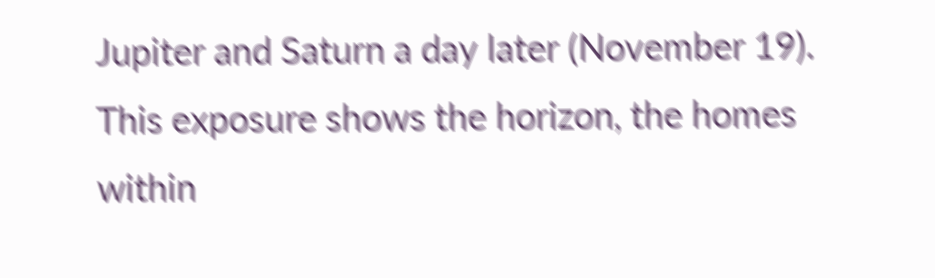Jupiter and Saturn a day later (November 19). This exposure shows the horizon, the homes within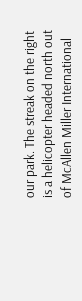our park. The streak on the right is a helicopter headed north out of McAllen Miller International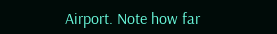Airport. Note how far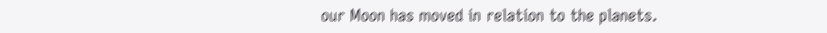our Moon has moved in relation to the planets.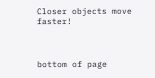Closer objects move faster!



bottom of page